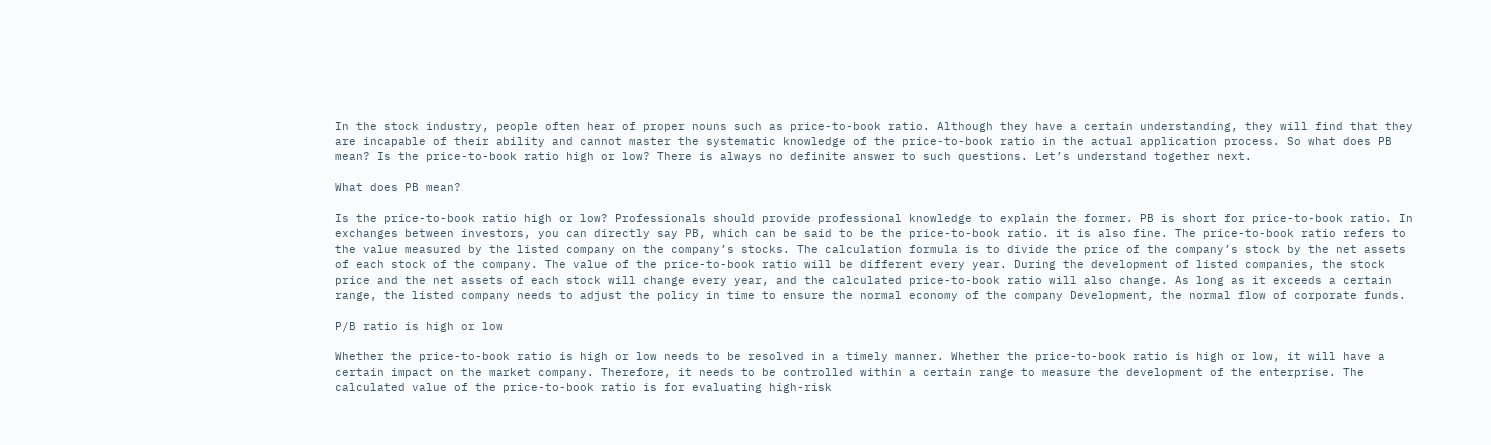In the stock industry, people often hear of proper nouns such as price-to-book ratio. Although they have a certain understanding, they will find that they are incapable of their ability and cannot master the systematic knowledge of the price-to-book ratio in the actual application process. So what does PB mean? Is the price-to-book ratio high or low? There is always no definite answer to such questions. Let’s understand together next.

What does PB mean?

Is the price-to-book ratio high or low? Professionals should provide professional knowledge to explain the former. PB is short for price-to-book ratio. In exchanges between investors, you can directly say PB, which can be said to be the price-to-book ratio. it is also fine. The price-to-book ratio refers to the value measured by the listed company on the company’s stocks. The calculation formula is to divide the price of the company’s stock by the net assets of each stock of the company. The value of the price-to-book ratio will be different every year. During the development of listed companies, the stock price and the net assets of each stock will change every year, and the calculated price-to-book ratio will also change. As long as it exceeds a certain range, the listed company needs to adjust the policy in time to ensure the normal economy of the company Development, the normal flow of corporate funds.

P/B ratio is high or low

Whether the price-to-book ratio is high or low needs to be resolved in a timely manner. Whether the price-to-book ratio is high or low, it will have a certain impact on the market company. Therefore, it needs to be controlled within a certain range to measure the development of the enterprise. The calculated value of the price-to-book ratio is for evaluating high-risk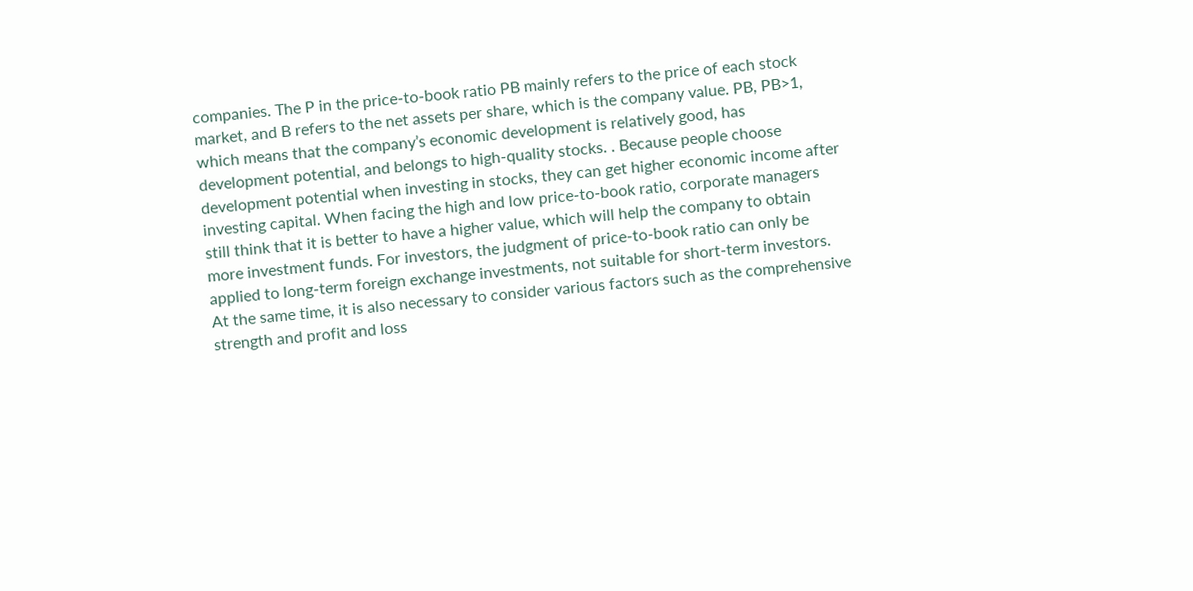companies. The P in the price-to-book ratio PB mainly refers to the price of each stock market, and B refers to the net assets per share, which is the company value. PB, PB>1, which means that the company’s economic development is relatively good, has development potential, and belongs to high-quality stocks. . Because people choose development potential when investing in stocks, they can get higher economic income after investing capital. When facing the high and low price-to-book ratio, corporate managers still think that it is better to have a higher value, which will help the company to obtain more investment funds. For investors, the judgment of price-to-book ratio can only be applied to long-term foreign exchange investments, not suitable for short-term investors. At the same time, it is also necessary to consider various factors such as the comprehensive strength and profit and loss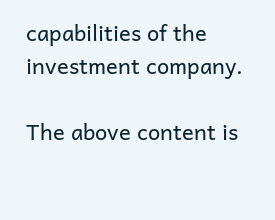capabilities of the investment company.

The above content is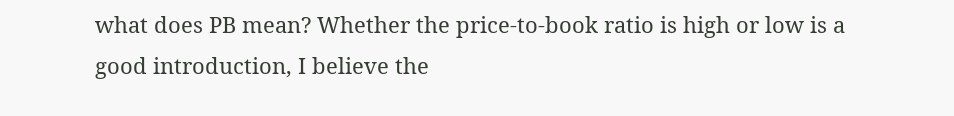what does PB mean? Whether the price-to-book ratio is high or low is a good introduction, I believe the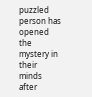puzzled person has opened the mystery in their minds after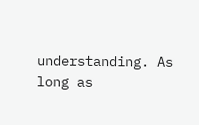understanding. As long as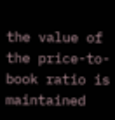the value of the price-to-book ratio is maintained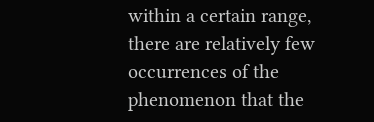within a certain range, there are relatively few occurrences of the phenomenon that the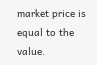market price is equal to the value.